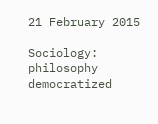21 February 2015

Sociology: philosophy democratized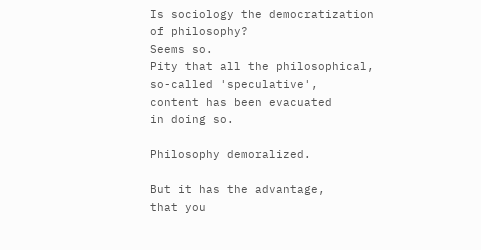Is sociology the democratization
of philosophy?
Seems so.
Pity that all the philosophical,
so-called 'speculative',
content has been evacuated
in doing so.

Philosophy demoralized.

But it has the advantage,
that you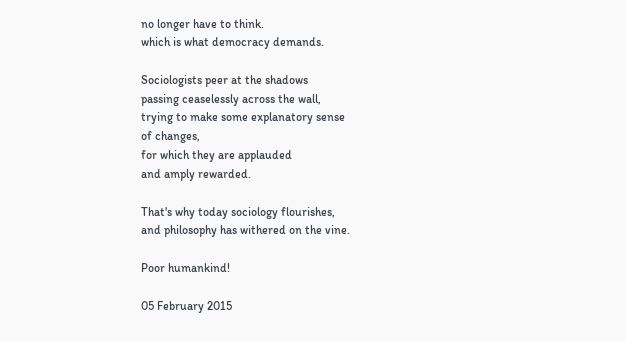no longer have to think.
which is what democracy demands.

Sociologists peer at the shadows
passing ceaselessly across the wall,
trying to make some explanatory sense
of changes,
for which they are applauded
and amply rewarded.

That's why today sociology flourishes,
and philosophy has withered on the vine.

Poor humankind!

05 February 2015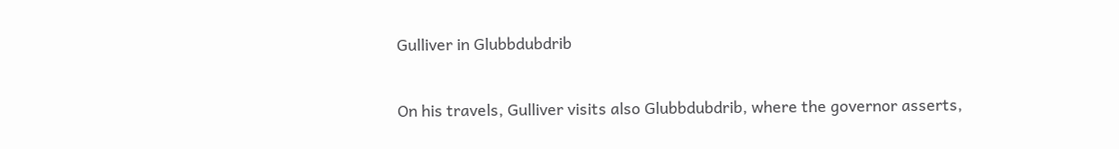Gulliver in Glubbdubdrib

On his travels, Gulliver visits also Glubbdubdrib, where the governor asserts,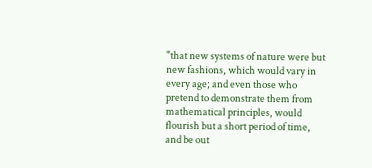"that new systems of nature were but new fashions, which would vary in every age; and even those who pretend to demonstrate them from mathematical principles, would flourish but a short period of time, and be out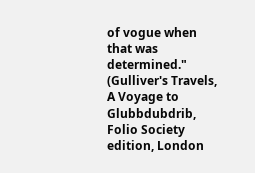of vogue when that was determined." (Gulliver's Travels, A Voyage to Glubbdubdrib, Folio Society edition, London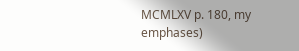MCMLXV p. 180, my emphases)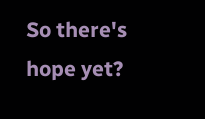So there's hope yet?